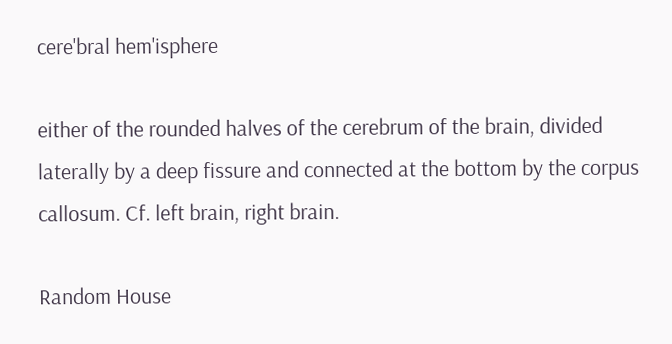cere'bral hem'isphere

either of the rounded halves of the cerebrum of the brain, divided laterally by a deep fissure and connected at the bottom by the corpus callosum. Cf. left brain, right brain.

Random House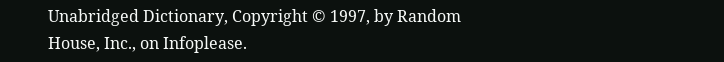Unabridged Dictionary, Copyright © 1997, by Random House, Inc., on Infoplease.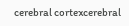cerebral cortexcerebral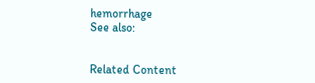hemorrhage
See also:


Related Content